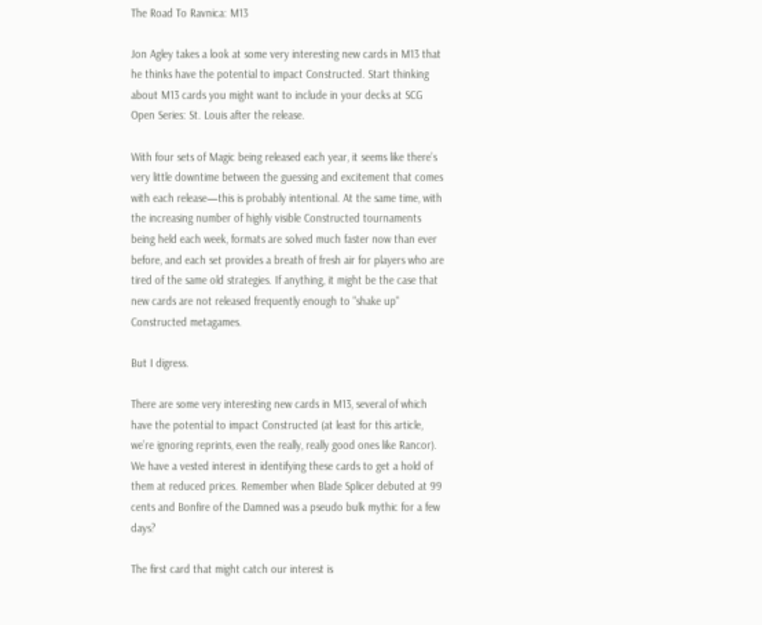The Road To Ravnica: M13

Jon Agley takes a look at some very interesting new cards in M13 that he thinks have the potential to impact Constructed. Start thinking about M13 cards you might want to include in your decks at SCG Open Series: St. Louis after the release.

With four sets of Magic being released each year, it seems like there’s very little downtime between the guessing and excitement that comes with each release—this is probably intentional. At the same time, with the increasing number of highly visible Constructed tournaments being held each week, formats are solved much faster now than ever before, and each set provides a breath of fresh air for players who are tired of the same old strategies. If anything, it might be the case that new cards are not released frequently enough to "shake up" Constructed metagames.

But I digress.

There are some very interesting new cards in M13, several of which have the potential to impact Constructed (at least for this article, we’re ignoring reprints, even the really, really good ones like Rancor). We have a vested interest in identifying these cards to get a hold of them at reduced prices. Remember when Blade Splicer debuted at 99 cents and Bonfire of the Damned was a pseudo bulk mythic for a few days?

The first card that might catch our interest is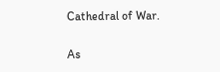Cathedral of War.

As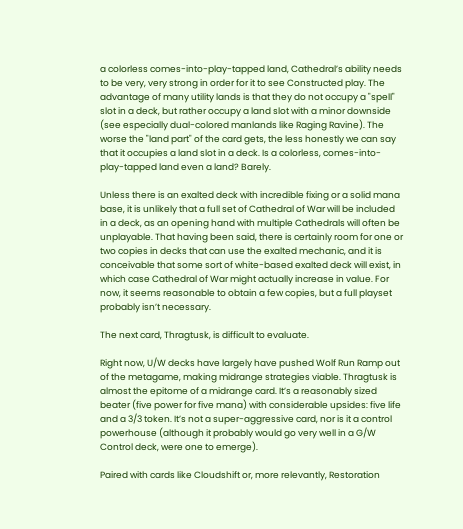a colorless comes-into-play-tapped land, Cathedral’s ability needs to be very, very strong in order for it to see Constructed play. The advantage of many utility lands is that they do not occupy a "spell" slot in a deck, but rather occupy a land slot with a minor downside (see especially dual-colored manlands like Raging Ravine). The worse the "land part" of the card gets, the less honestly we can say that it occupies a land slot in a deck. Is a colorless, comes-into-play-tapped land even a land? Barely.

Unless there is an exalted deck with incredible fixing or a solid mana base, it is unlikely that a full set of Cathedral of War will be included in a deck, as an opening hand with multiple Cathedrals will often be unplayable. That having been said, there is certainly room for one or two copies in decks that can use the exalted mechanic, and it is conceivable that some sort of white-based exalted deck will exist, in which case Cathedral of War might actually increase in value. For now, it seems reasonable to obtain a few copies, but a full playset probably isn’t necessary.

The next card, Thragtusk, is difficult to evaluate.

Right now, U/W decks have largely have pushed Wolf Run Ramp out of the metagame, making midrange strategies viable. Thragtusk is almost the epitome of a midrange card. It’s a reasonably sized beater (five power for five mana) with considerable upsides: five life and a 3/3 token. It’s not a super-aggressive card, nor is it a control powerhouse (although it probably would go very well in a G/W Control deck, were one to emerge).

Paired with cards like Cloudshift or, more relevantly, Restoration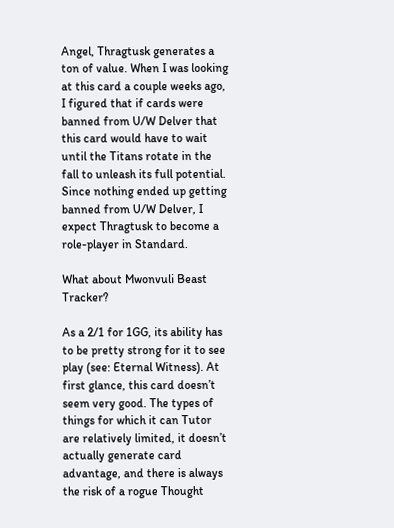Angel, Thragtusk generates a ton of value. When I was looking at this card a couple weeks ago, I figured that if cards were banned from U/W Delver that this card would have to wait until the Titans rotate in the fall to unleash its full potential. Since nothing ended up getting banned from U/W Delver, I expect Thragtusk to become a role-player in Standard.

What about Mwonvuli Beast Tracker?

As a 2/1 for 1GG, its ability has to be pretty strong for it to see play (see: Eternal Witness). At first glance, this card doesn’t seem very good. The types of things for which it can Tutor are relatively limited, it doesn’t actually generate card advantage, and there is always the risk of a rogue Thought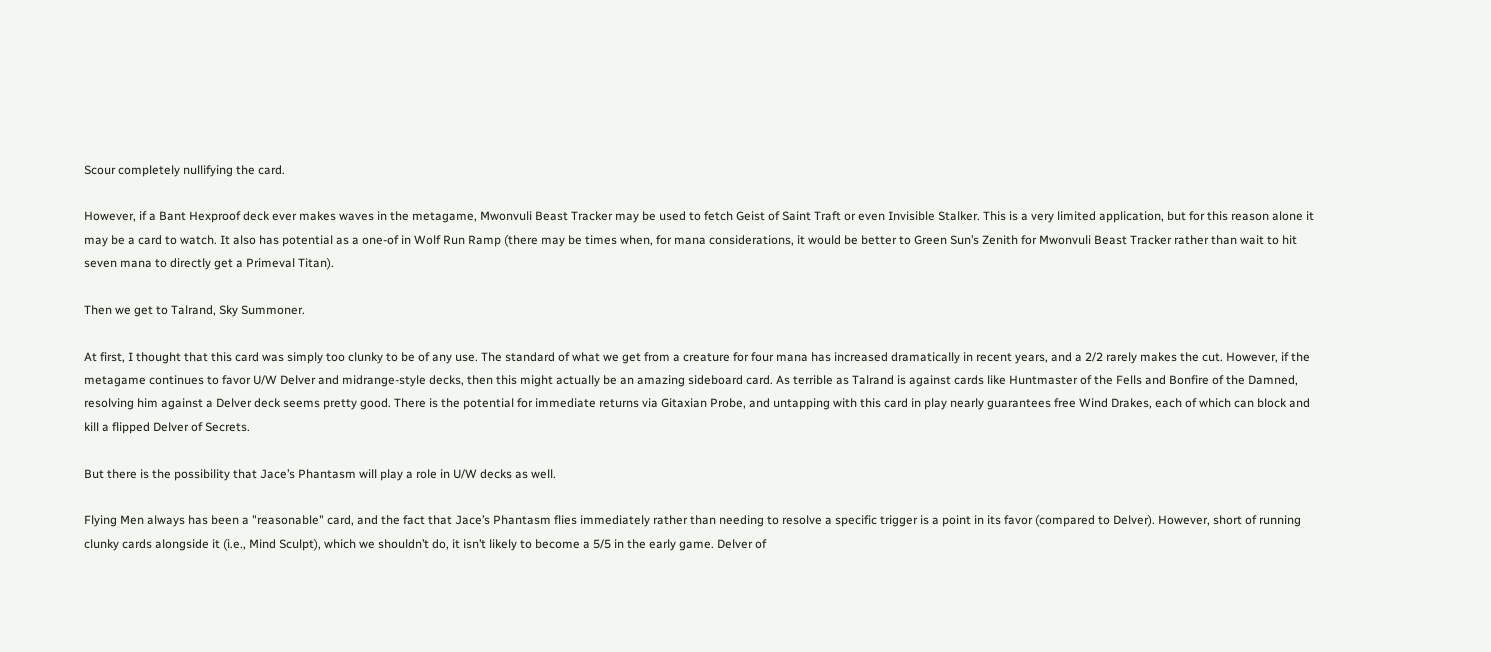Scour completely nullifying the card.

However, if a Bant Hexproof deck ever makes waves in the metagame, Mwonvuli Beast Tracker may be used to fetch Geist of Saint Traft or even Invisible Stalker. This is a very limited application, but for this reason alone it may be a card to watch. It also has potential as a one-of in Wolf Run Ramp (there may be times when, for mana considerations, it would be better to Green Sun’s Zenith for Mwonvuli Beast Tracker rather than wait to hit seven mana to directly get a Primeval Titan).

Then we get to Talrand, Sky Summoner.

At first, I thought that this card was simply too clunky to be of any use. The standard of what we get from a creature for four mana has increased dramatically in recent years, and a 2/2 rarely makes the cut. However, if the metagame continues to favor U/W Delver and midrange-style decks, then this might actually be an amazing sideboard card. As terrible as Talrand is against cards like Huntmaster of the Fells and Bonfire of the Damned, resolving him against a Delver deck seems pretty good. There is the potential for immediate returns via Gitaxian Probe, and untapping with this card in play nearly guarantees free Wind Drakes, each of which can block and kill a flipped Delver of Secrets.

But there is the possibility that Jace’s Phantasm will play a role in U/W decks as well.

Flying Men always has been a "reasonable" card, and the fact that Jace’s Phantasm flies immediately rather than needing to resolve a specific trigger is a point in its favor (compared to Delver). However, short of running clunky cards alongside it (i.e., Mind Sculpt), which we shouldn’t do, it isn’t likely to become a 5/5 in the early game. Delver of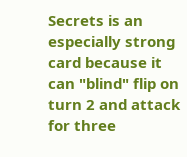Secrets is an especially strong card because it can "blind" flip on turn 2 and attack for three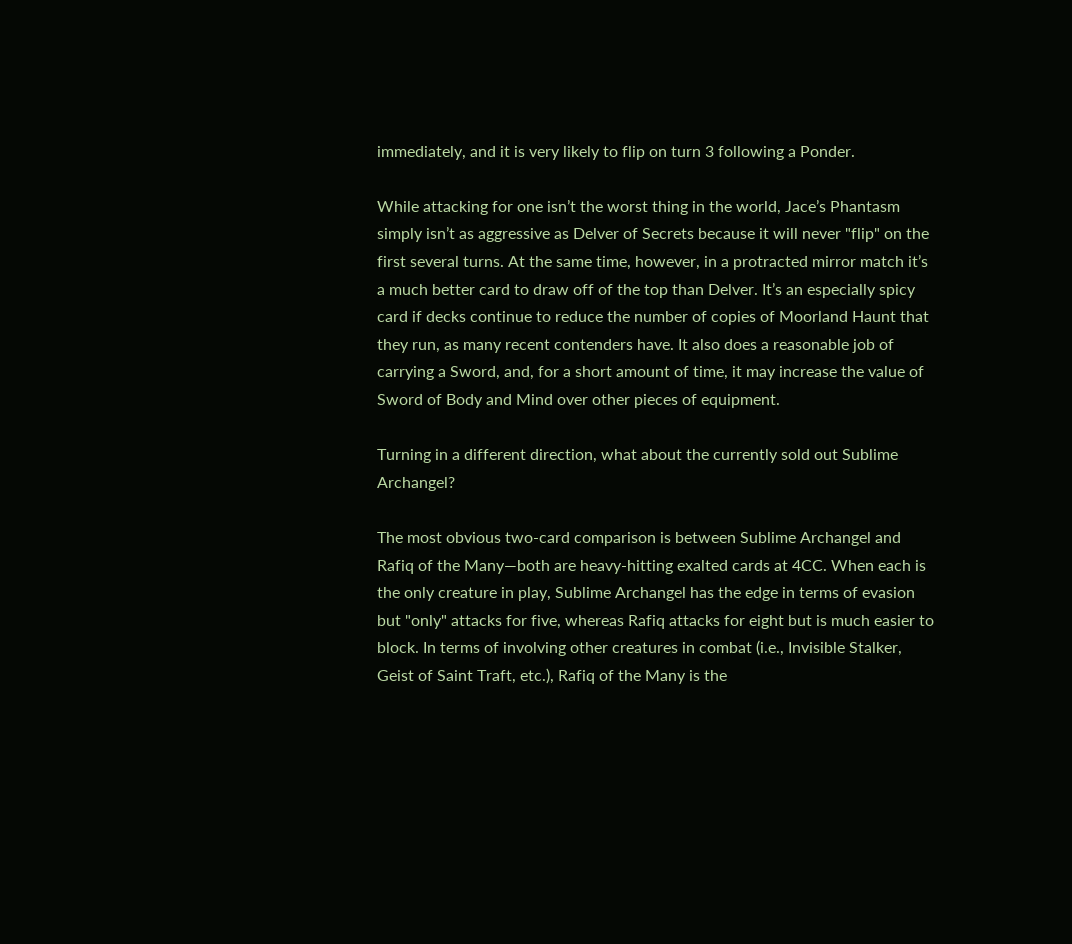immediately, and it is very likely to flip on turn 3 following a Ponder.

While attacking for one isn’t the worst thing in the world, Jace’s Phantasm simply isn’t as aggressive as Delver of Secrets because it will never "flip" on the first several turns. At the same time, however, in a protracted mirror match it’s a much better card to draw off of the top than Delver. It’s an especially spicy card if decks continue to reduce the number of copies of Moorland Haunt that they run, as many recent contenders have. It also does a reasonable job of carrying a Sword, and, for a short amount of time, it may increase the value of Sword of Body and Mind over other pieces of equipment.

Turning in a different direction, what about the currently sold out Sublime Archangel?

The most obvious two-card comparison is between Sublime Archangel and Rafiq of the Many—both are heavy-hitting exalted cards at 4CC. When each is the only creature in play, Sublime Archangel has the edge in terms of evasion but "only" attacks for five, whereas Rafiq attacks for eight but is much easier to block. In terms of involving other creatures in combat (i.e., Invisible Stalker, Geist of Saint Traft, etc.), Rafiq of the Many is the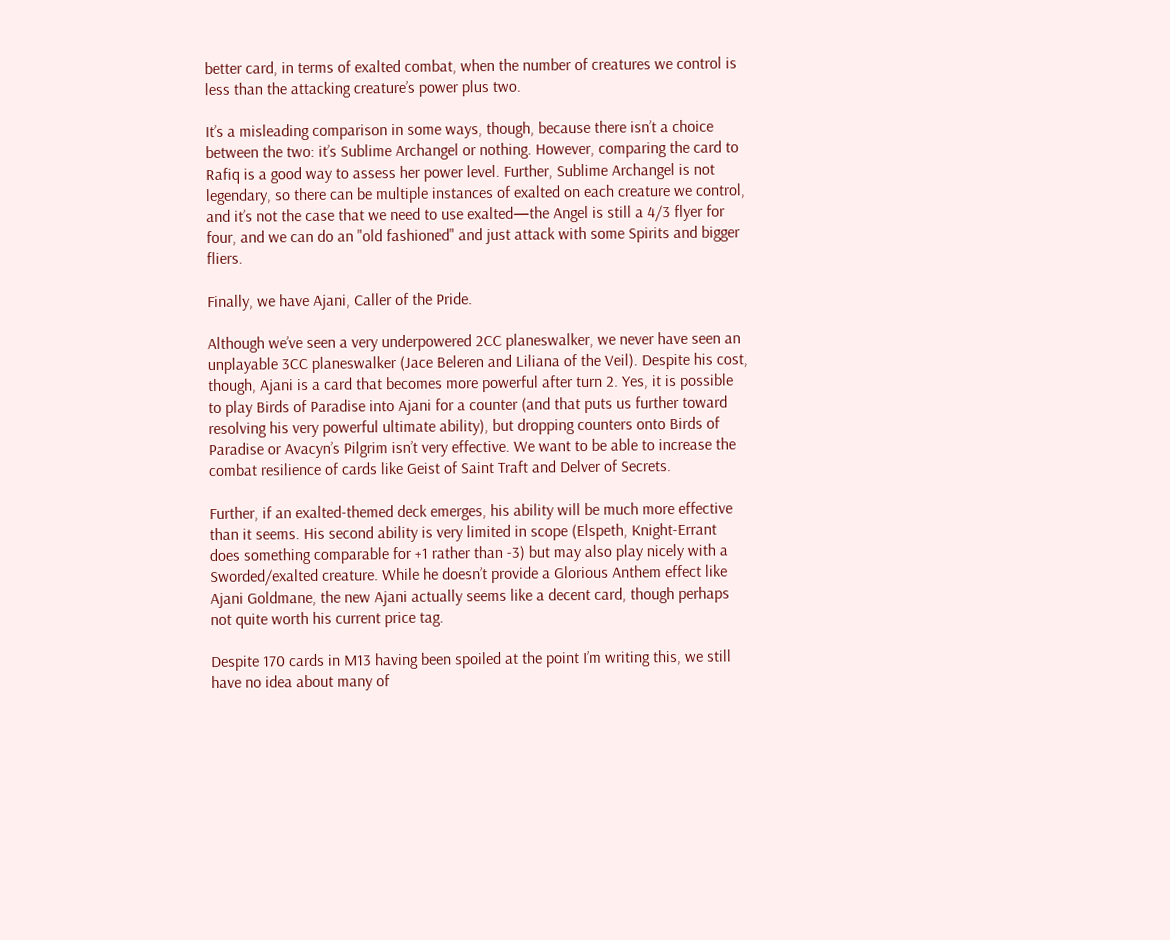better card, in terms of exalted combat, when the number of creatures we control is less than the attacking creature’s power plus two.

It’s a misleading comparison in some ways, though, because there isn’t a choice between the two: it’s Sublime Archangel or nothing. However, comparing the card to Rafiq is a good way to assess her power level. Further, Sublime Archangel is not legendary, so there can be multiple instances of exalted on each creature we control, and it’s not the case that we need to use exalted—the Angel is still a 4/3 flyer for four, and we can do an "old fashioned" and just attack with some Spirits and bigger fliers.

Finally, we have Ajani, Caller of the Pride.

Although we’ve seen a very underpowered 2CC planeswalker, we never have seen an unplayable 3CC planeswalker (Jace Beleren and Liliana of the Veil). Despite his cost, though, Ajani is a card that becomes more powerful after turn 2. Yes, it is possible to play Birds of Paradise into Ajani for a counter (and that puts us further toward resolving his very powerful ultimate ability), but dropping counters onto Birds of Paradise or Avacyn’s Pilgrim isn’t very effective. We want to be able to increase the combat resilience of cards like Geist of Saint Traft and Delver of Secrets.

Further, if an exalted-themed deck emerges, his ability will be much more effective than it seems. His second ability is very limited in scope (Elspeth, Knight-Errant does something comparable for +1 rather than -3) but may also play nicely with a Sworded/exalted creature. While he doesn’t provide a Glorious Anthem effect like Ajani Goldmane, the new Ajani actually seems like a decent card, though perhaps not quite worth his current price tag.

Despite 170 cards in M13 having been spoiled at the point I’m writing this, we still have no idea about many of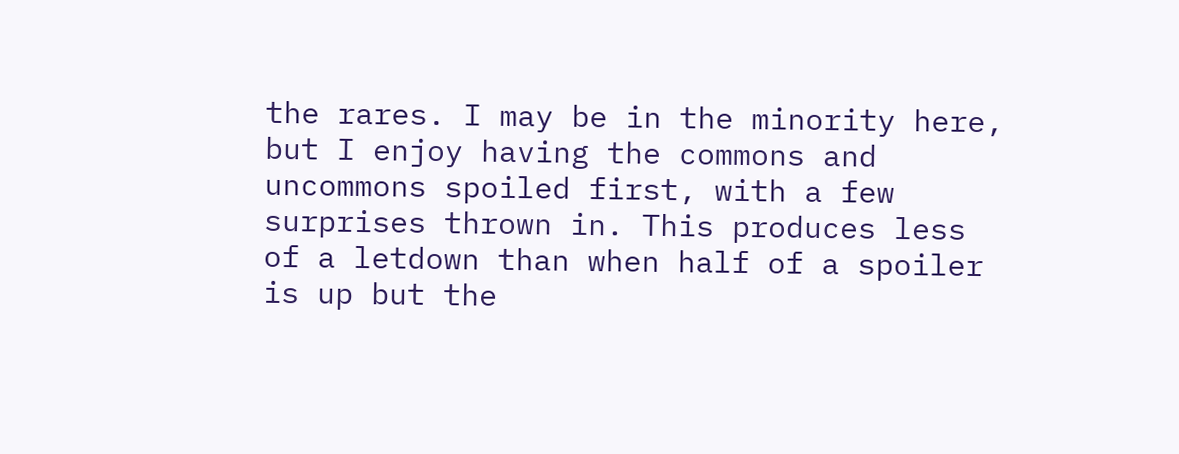the rares. I may be in the minority here, but I enjoy having the commons and uncommons spoiled first, with a few surprises thrown in. This produces less of a letdown than when half of a spoiler is up but the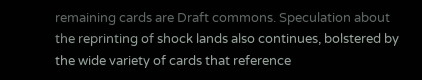remaining cards are Draft commons. Speculation about the reprinting of shock lands also continues, bolstered by the wide variety of cards that reference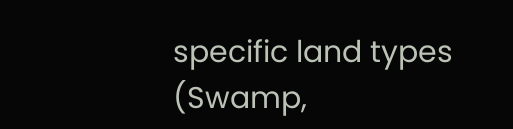specific land types (Swamp,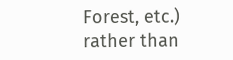Forest, etc.) rather than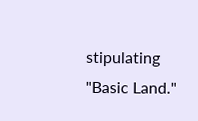stipulating "Basic Land."